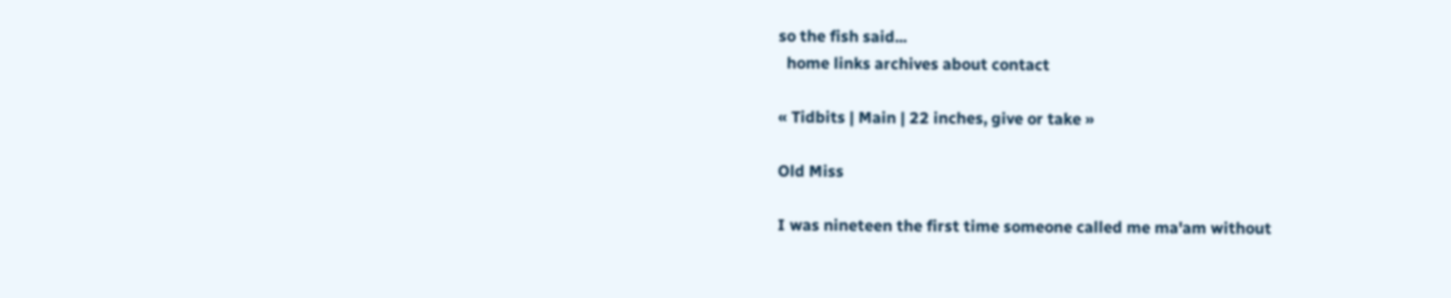so the fish said...
  home links archives about contact

« Tidbits | Main | 22 inches, give or take »

Old Miss

I was nineteen the first time someone called me ma'am without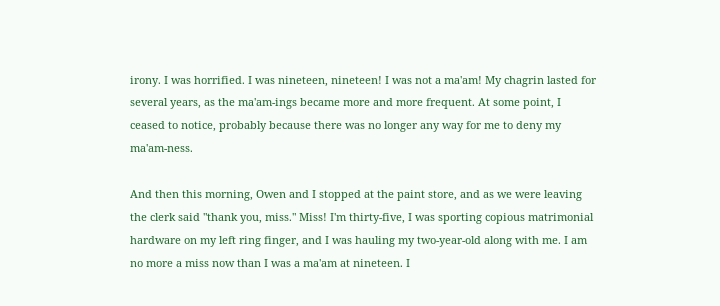irony. I was horrified. I was nineteen, nineteen! I was not a ma'am! My chagrin lasted for several years, as the ma'am-ings became more and more frequent. At some point, I ceased to notice, probably because there was no longer any way for me to deny my ma'am-ness.

And then this morning, Owen and I stopped at the paint store, and as we were leaving the clerk said "thank you, miss." Miss! I'm thirty-five, I was sporting copious matrimonial hardware on my left ring finger, and I was hauling my two-year-old along with me. I am no more a miss now than I was a ma'am at nineteen. I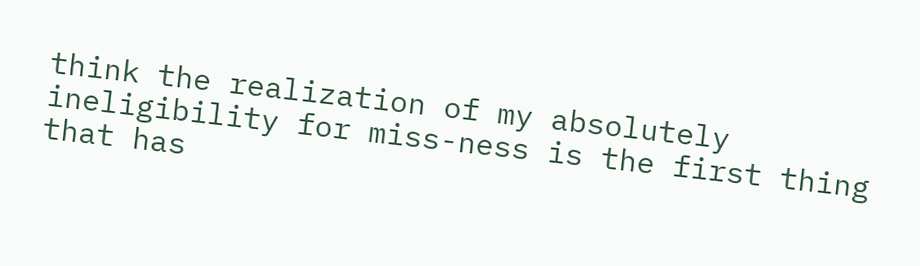think the realization of my absolutely ineligibility for miss-ness is the first thing that has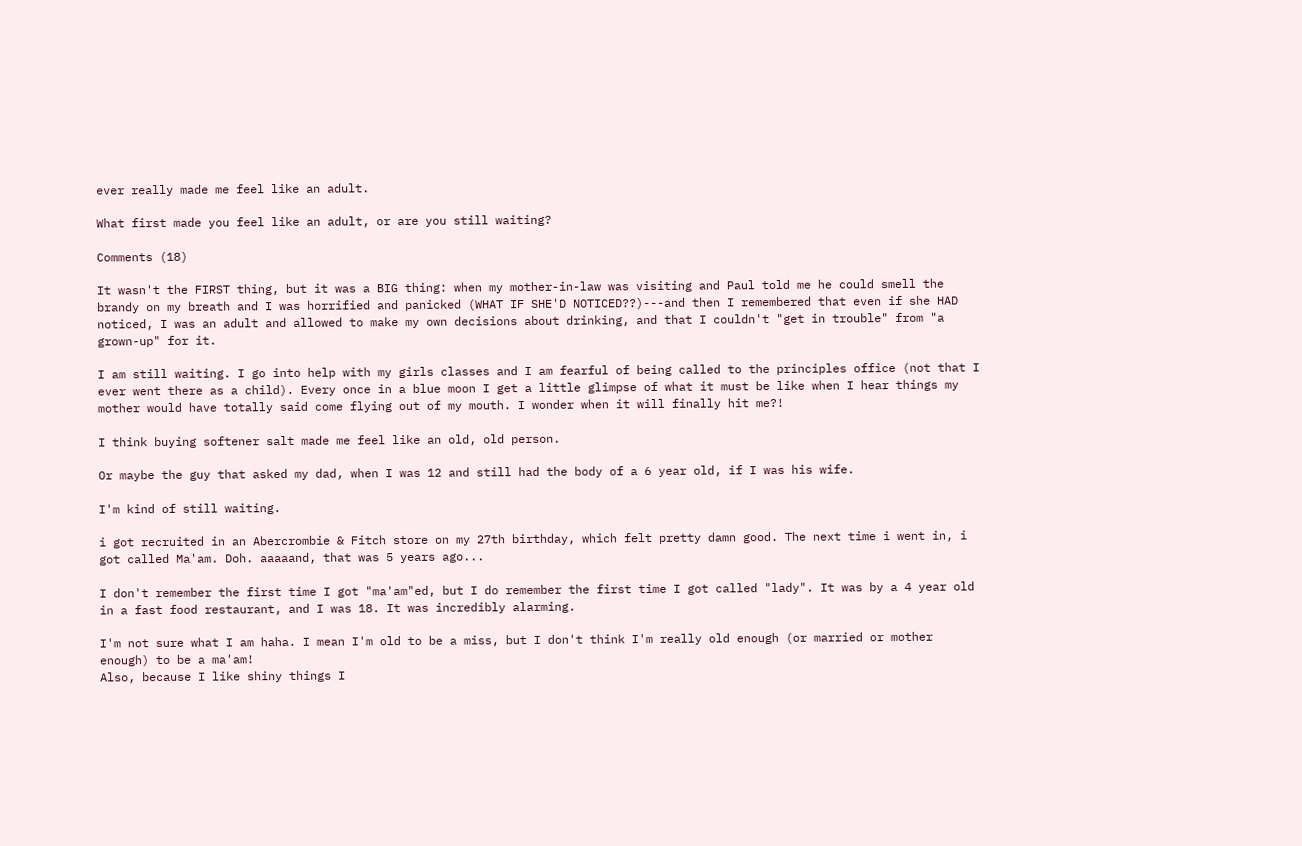ever really made me feel like an adult.

What first made you feel like an adult, or are you still waiting?

Comments (18)

It wasn't the FIRST thing, but it was a BIG thing: when my mother-in-law was visiting and Paul told me he could smell the brandy on my breath and I was horrified and panicked (WHAT IF SHE'D NOTICED??)---and then I remembered that even if she HAD noticed, I was an adult and allowed to make my own decisions about drinking, and that I couldn't "get in trouble" from "a grown-up" for it.

I am still waiting. I go into help with my girls classes and I am fearful of being called to the principles office (not that I ever went there as a child). Every once in a blue moon I get a little glimpse of what it must be like when I hear things my mother would have totally said come flying out of my mouth. I wonder when it will finally hit me?!

I think buying softener salt made me feel like an old, old person.

Or maybe the guy that asked my dad, when I was 12 and still had the body of a 6 year old, if I was his wife.

I'm kind of still waiting.

i got recruited in an Abercrombie & Fitch store on my 27th birthday, which felt pretty damn good. The next time i went in, i got called Ma'am. Doh. aaaaand, that was 5 years ago...

I don't remember the first time I got "ma'am"ed, but I do remember the first time I got called "lady". It was by a 4 year old in a fast food restaurant, and I was 18. It was incredibly alarming.

I'm not sure what I am haha. I mean I'm old to be a miss, but I don't think I'm really old enough (or married or mother enough) to be a ma'am!
Also, because I like shiny things I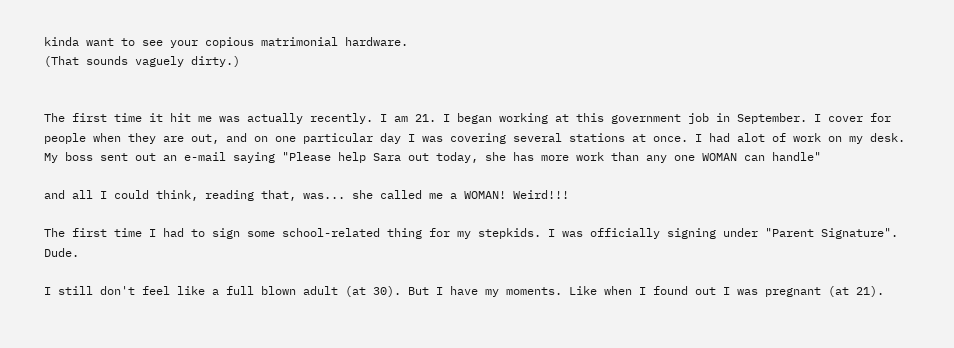kinda want to see your copious matrimonial hardware.
(That sounds vaguely dirty.)


The first time it hit me was actually recently. I am 21. I began working at this government job in September. I cover for people when they are out, and on one particular day I was covering several stations at once. I had alot of work on my desk. My boss sent out an e-mail saying "Please help Sara out today, she has more work than any one WOMAN can handle"

and all I could think, reading that, was... she called me a WOMAN! Weird!!!

The first time I had to sign some school-related thing for my stepkids. I was officially signing under "Parent Signature". Dude.

I still don't feel like a full blown adult (at 30). But I have my moments. Like when I found out I was pregnant (at 21).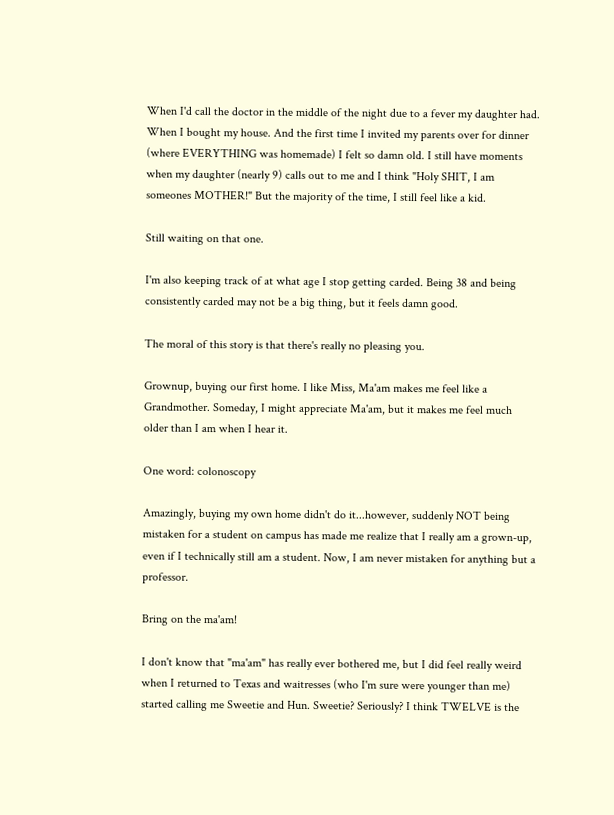When I'd call the doctor in the middle of the night due to a fever my daughter had. When I bought my house. And the first time I invited my parents over for dinner (where EVERYTHING was homemade) I felt so damn old. I still have moments when my daughter (nearly 9) calls out to me and I think "Holy SHIT, I am someones MOTHER!" But the majority of the time, I still feel like a kid.

Still waiting on that one.

I'm also keeping track of at what age I stop getting carded. Being 38 and being consistently carded may not be a big thing, but it feels damn good.

The moral of this story is that there's really no pleasing you.

Grownup, buying our first home. I like Miss, Ma'am makes me feel like a Grandmother. Someday, I might appreciate Ma'am, but it makes me feel much older than I am when I hear it.

One word: colonoscopy

Amazingly, buying my own home didn't do it...however, suddenly NOT being mistaken for a student on campus has made me realize that I really am a grown-up, even if I technically still am a student. Now, I am never mistaken for anything but a professor.

Bring on the ma'am!

I don't know that "ma'am" has really ever bothered me, but I did feel really weird when I returned to Texas and waitresses (who I'm sure were younger than me) started calling me Sweetie and Hun. Sweetie? Seriously? I think TWELVE is the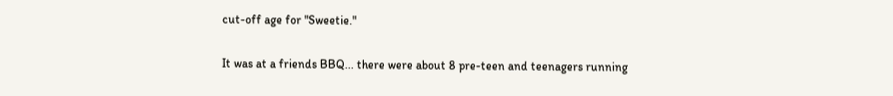cut-off age for "Sweetie."

It was at a friends BBQ... there were about 8 pre-teen and teenagers running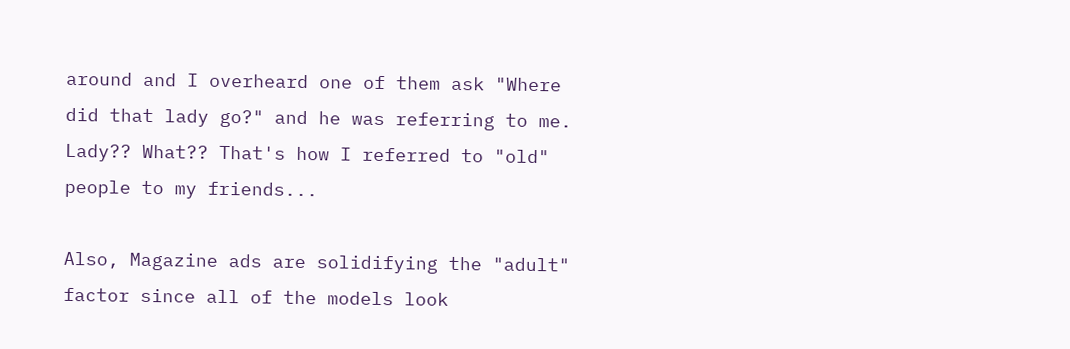around and I overheard one of them ask "Where did that lady go?" and he was referring to me. Lady?? What?? That's how I referred to "old" people to my friends...

Also, Magazine ads are solidifying the "adult" factor since all of the models look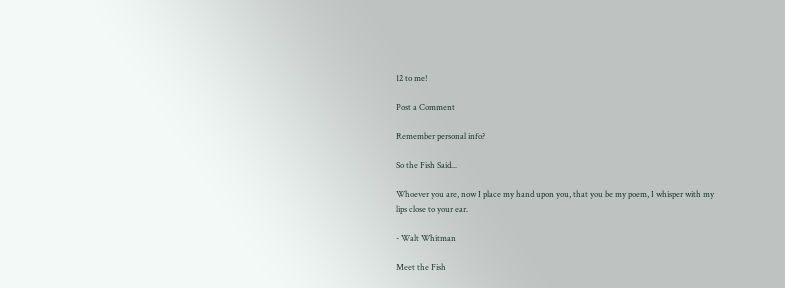12 to me!

Post a Comment

Remember personal info?

So the Fish Said...

Whoever you are, now I place my hand upon you, that you be my poem, I whisper with my lips close to your ear.

- Walt Whitman

Meet the Fish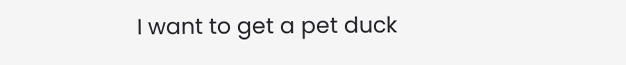I want to get a pet duck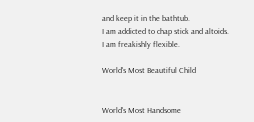and keep it in the bathtub.
I am addicted to chap stick and altoids.
I am freakishly flexible.

World's Most Beautiful Child


World's Most Handsome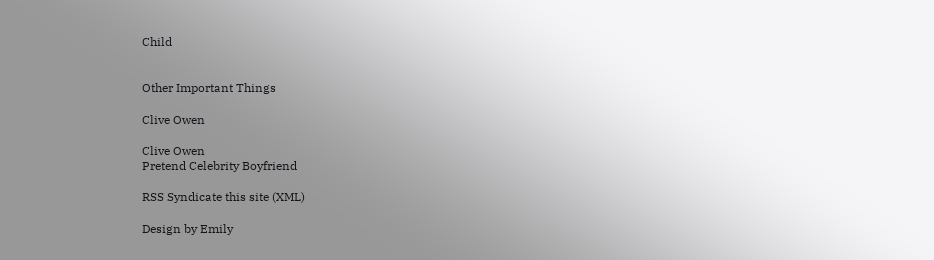Child


Other Important Things

Clive Owen

Clive Owen
Pretend Celebrity Boyfriend

RSS Syndicate this site (XML)

Design by Emily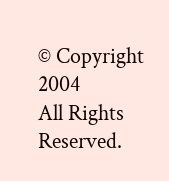© Copyright 2004
All Rights Reserved.